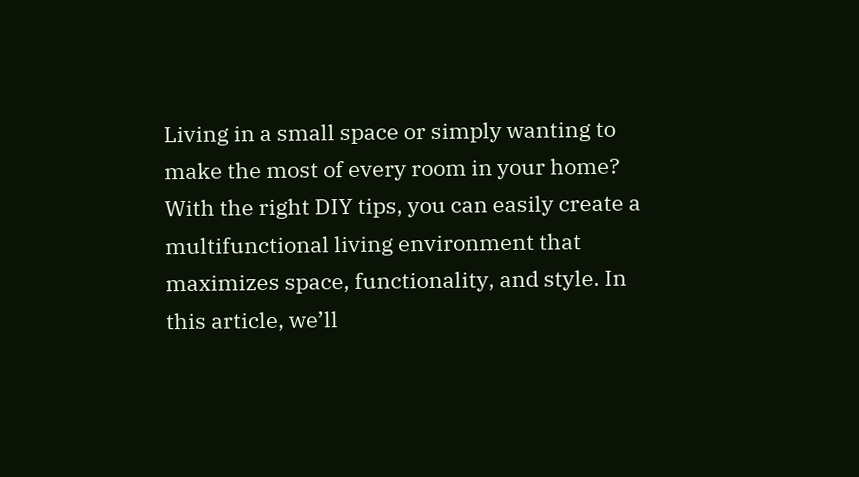Living in a small space or simply wanting to make the most of every room in your home? With the right DIY tips, you can easily create a multifunctional living environment that maximizes space, functionality, and style. In this article, we’ll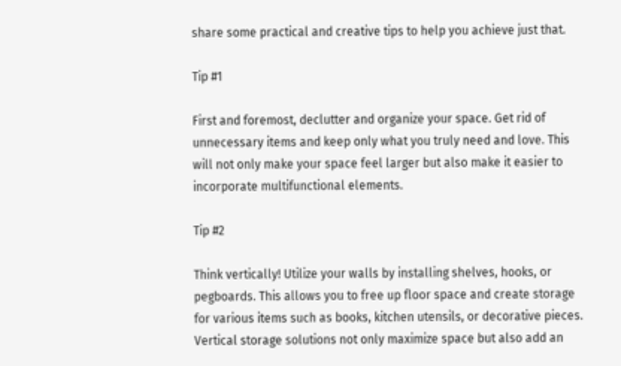share some practical and creative tips to help you achieve just that.

Tip #1

First and foremost, declutter and organize your space. Get rid of unnecessary items and keep only what you truly need and love. This will not only make your space feel larger but also make it easier to incorporate multifunctional elements.

Tip #2

Think vertically! Utilize your walls by installing shelves, hooks, or pegboards. This allows you to free up floor space and create storage for various items such as books, kitchen utensils, or decorative pieces. Vertical storage solutions not only maximize space but also add an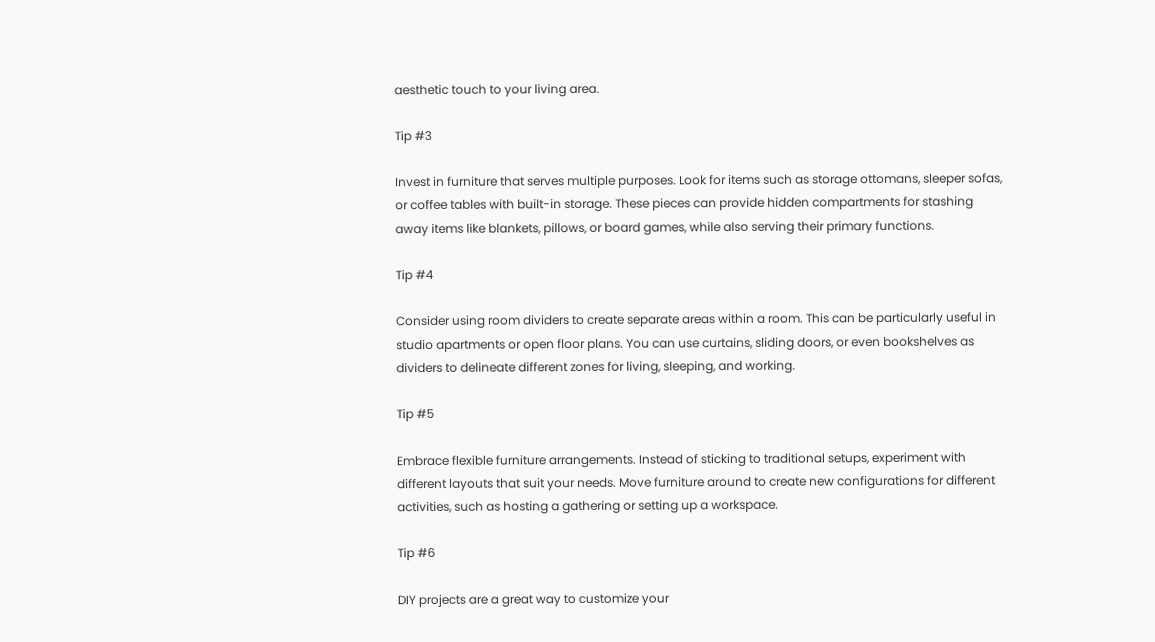aesthetic touch to your living area.

Tip #3

Invest in furniture that serves multiple purposes. Look for items such as storage ottomans, sleeper sofas, or coffee tables with built-in storage. These pieces can provide hidden compartments for stashing away items like blankets, pillows, or board games, while also serving their primary functions.

Tip #4

Consider using room dividers to create separate areas within a room. This can be particularly useful in studio apartments or open floor plans. You can use curtains, sliding doors, or even bookshelves as dividers to delineate different zones for living, sleeping, and working.

Tip #5

Embrace flexible furniture arrangements. Instead of sticking to traditional setups, experiment with different layouts that suit your needs. Move furniture around to create new configurations for different activities, such as hosting a gathering or setting up a workspace.

Tip #6

DIY projects are a great way to customize your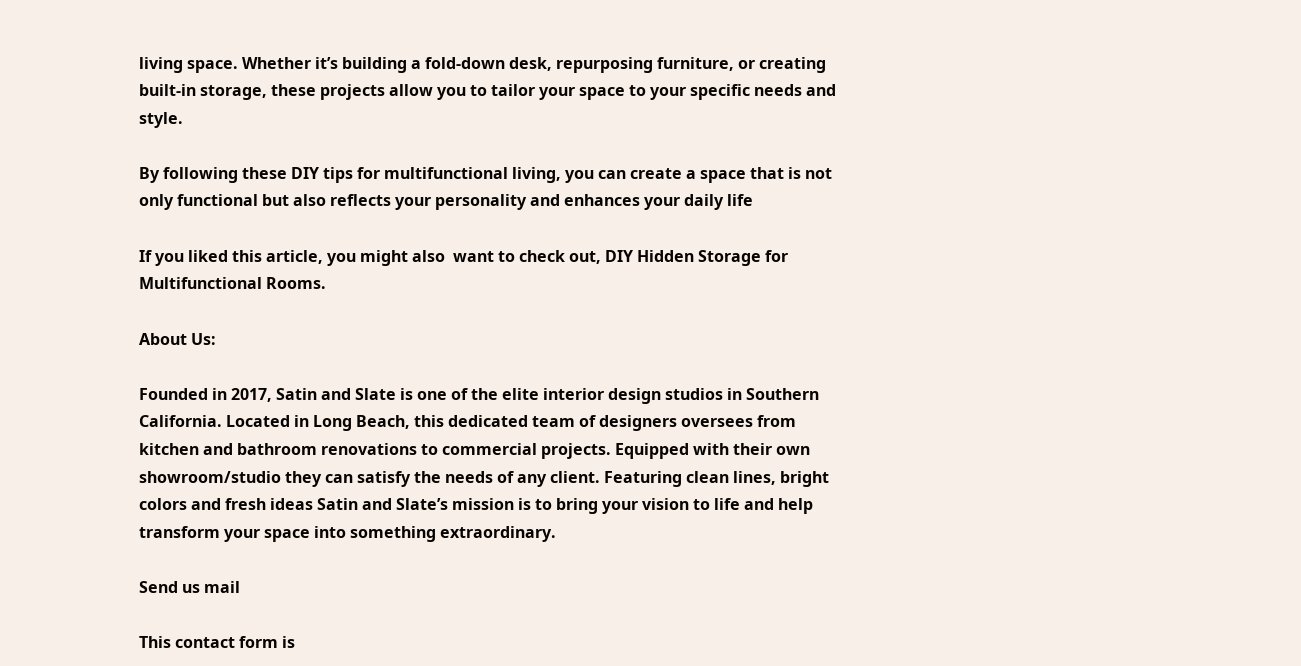living space. Whether it’s building a fold-down desk, repurposing furniture, or creating built-in storage, these projects allow you to tailor your space to your specific needs and style.

By following these DIY tips for multifunctional living, you can create a space that is not only functional but also reflects your personality and enhances your daily life

If you liked this article, you might also  want to check out, DIY Hidden Storage for Multifunctional Rooms.

About Us:

Founded in 2017, Satin and Slate is one of the elite interior design studios in Southern California. Located in Long Beach, this dedicated team of designers oversees from kitchen and bathroom renovations to commercial projects. Equipped with their own showroom/studio they can satisfy the needs of any client. Featuring clean lines, bright colors and fresh ideas Satin and Slate’s mission is to bring your vision to life and help transform your space into something extraordinary.

Send us mail

This contact form is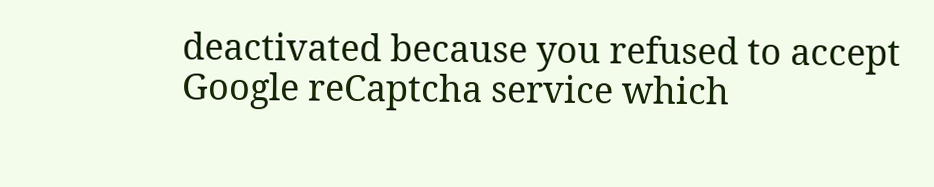deactivated because you refused to accept Google reCaptcha service which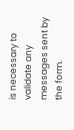is necessary to validate any messages sent by the form.